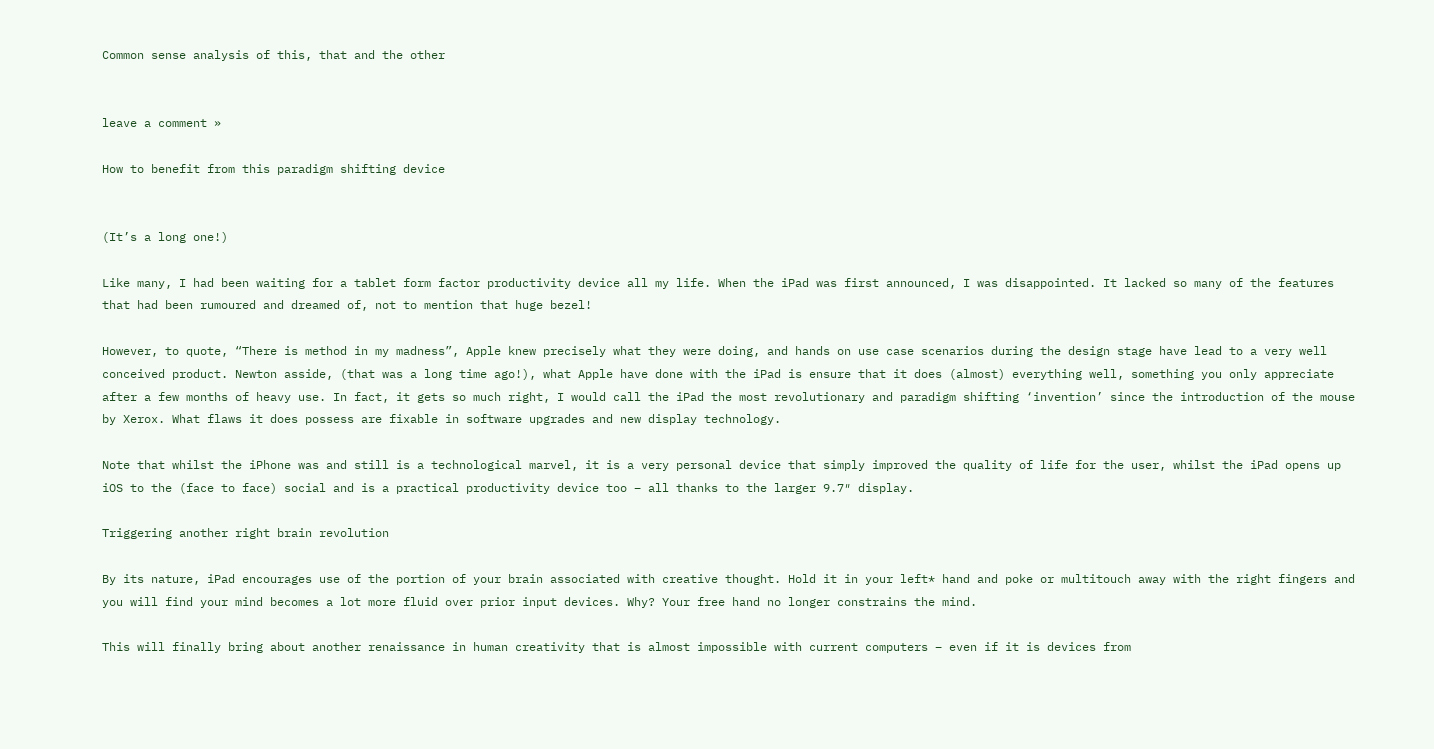Common sense analysis of this, that and the other


leave a comment »

How to benefit from this paradigm shifting device


(It’s a long one!)

Like many, I had been waiting for a tablet form factor productivity device all my life. When the iPad was first announced, I was disappointed. It lacked so many of the features that had been rumoured and dreamed of, not to mention that huge bezel!

However, to quote, “There is method in my madness”, Apple knew precisely what they were doing, and hands on use case scenarios during the design stage have lead to a very well conceived product. Newton asside, (that was a long time ago!), what Apple have done with the iPad is ensure that it does (almost) everything well, something you only appreciate after a few months of heavy use. In fact, it gets so much right, I would call the iPad the most revolutionary and paradigm shifting ‘invention’ since the introduction of the mouse by Xerox. What flaws it does possess are fixable in software upgrades and new display technology.

Note that whilst the iPhone was and still is a technological marvel, it is a very personal device that simply improved the quality of life for the user, whilst the iPad opens up iOS to the (face to face) social and is a practical productivity device too – all thanks to the larger 9.7″ display.

Triggering another right brain revolution

By its nature, iPad encourages use of the portion of your brain associated with creative thought. Hold it in your left* hand and poke or multitouch away with the right fingers and you will find your mind becomes a lot more fluid over prior input devices. Why? Your free hand no longer constrains the mind.

This will finally bring about another renaissance in human creativity that is almost impossible with current computers – even if it is devices from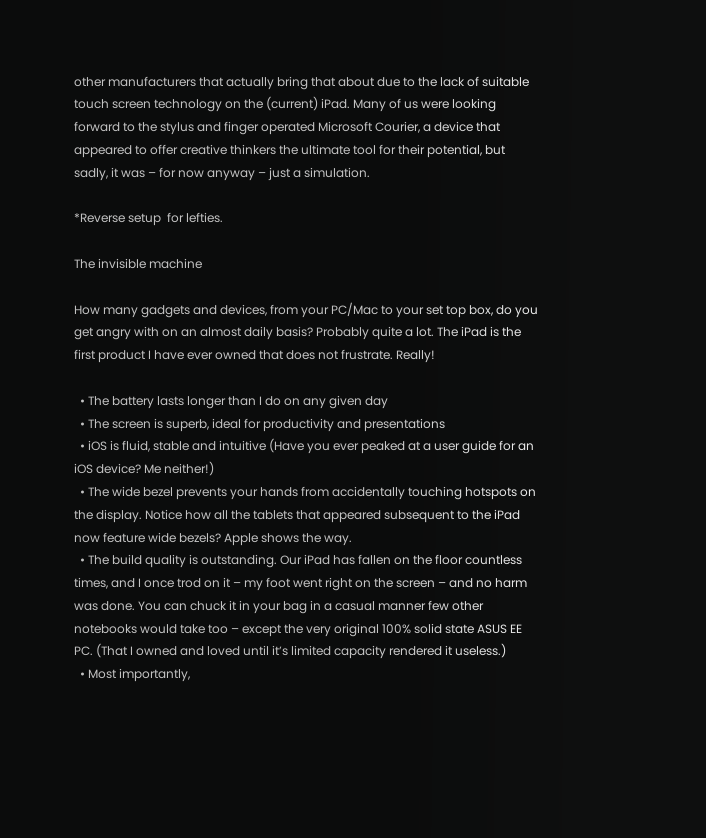other manufacturers that actually bring that about due to the lack of suitable touch screen technology on the (current) iPad. Many of us were looking forward to the stylus and finger operated Microsoft Courier, a device that appeared to offer creative thinkers the ultimate tool for their potential, but sadly, it was – for now anyway – just a simulation.

*Reverse setup  for lefties.

The invisible machine

How many gadgets and devices, from your PC/Mac to your set top box, do you get angry with on an almost daily basis? Probably quite a lot. The iPad is the first product I have ever owned that does not frustrate. Really!

  • The battery lasts longer than I do on any given day
  • The screen is superb, ideal for productivity and presentations
  • iOS is fluid, stable and intuitive (Have you ever peaked at a user guide for an iOS device? Me neither!)
  • The wide bezel prevents your hands from accidentally touching hotspots on the display. Notice how all the tablets that appeared subsequent to the iPad now feature wide bezels? Apple shows the way.
  • The build quality is outstanding. Our iPad has fallen on the floor countless times, and I once trod on it – my foot went right on the screen – and no harm was done. You can chuck it in your bag in a casual manner few other notebooks would take too – except the very original 100% solid state ASUS EE PC. (That I owned and loved until it’s limited capacity rendered it useless.)
  • Most importantly,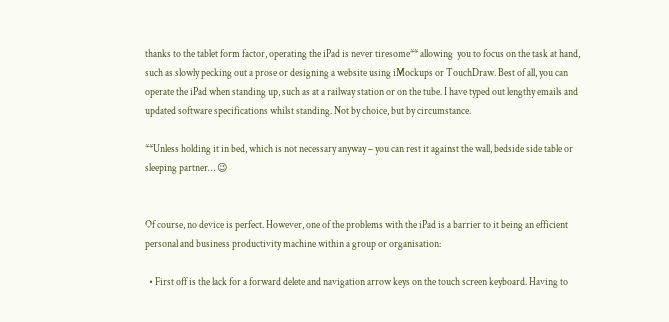thanks to the tablet form factor, operating the iPad is never tiresome** allowing  you to focus on the task at hand, such as slowly pecking out a prose or designing a website using iMockups or TouchDraw. Best of all, you can operate the iPad when standing up, such as at a railway station or on the tube. I have typed out lengthy emails and updated software specifications whilst standing. Not by choice, but by circumstance.

**Unless holding it in bed, which is not necessary anyway – you can rest it against the wall, bedside side table or sleeping partner… 😉


Of course, no device is perfect. However, one of the problems with the iPad is a barrier to it being an efficient personal and business productivity machine within a group or organisation:

  • First off is the lack for a forward delete and navigation arrow keys on the touch screen keyboard. Having to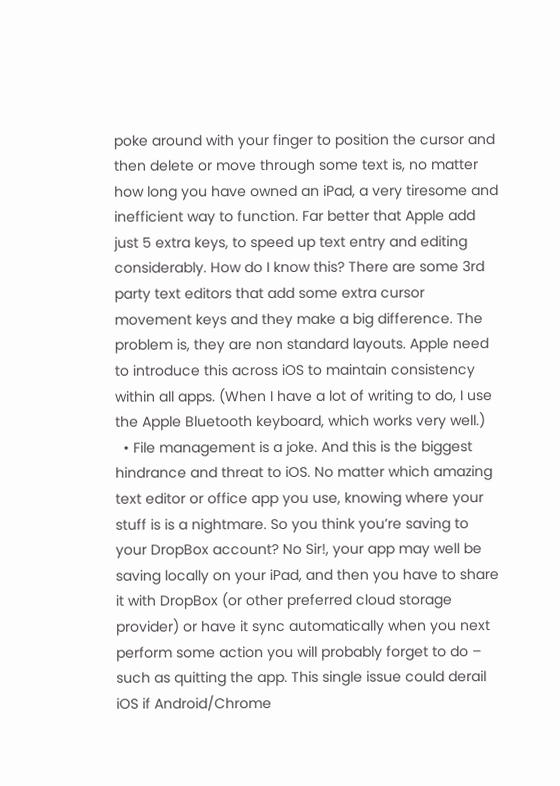poke around with your finger to position the cursor and then delete or move through some text is, no matter how long you have owned an iPad, a very tiresome and inefficient way to function. Far better that Apple add just 5 extra keys, to speed up text entry and editing considerably. How do I know this? There are some 3rd party text editors that add some extra cursor movement keys and they make a big difference. The problem is, they are non standard layouts. Apple need to introduce this across iOS to maintain consistency within all apps. (When I have a lot of writing to do, I use the Apple Bluetooth keyboard, which works very well.)
  • File management is a joke. And this is the biggest hindrance and threat to iOS. No matter which amazing text editor or office app you use, knowing where your stuff is is a nightmare. So you think you’re saving to your DropBox account? No Sir!, your app may well be saving locally on your iPad, and then you have to share it with DropBox (or other preferred cloud storage provider) or have it sync automatically when you next perform some action you will probably forget to do – such as quitting the app. This single issue could derail iOS if Android/Chrome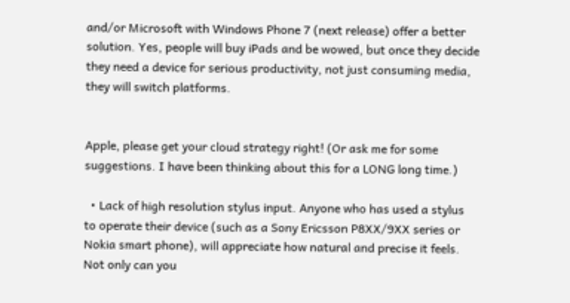and/or Microsoft with Windows Phone 7 (next release) offer a better solution. Yes, people will buy iPads and be wowed, but once they decide they need a device for serious productivity, not just consuming media, they will switch platforms.


Apple, please get your cloud strategy right! (Or ask me for some suggestions. I have been thinking about this for a LONG long time.)

  • Lack of high resolution stylus input. Anyone who has used a stylus to operate their device (such as a Sony Ericsson P8XX/9XX series or Nokia smart phone), will appreciate how natural and precise it feels. Not only can you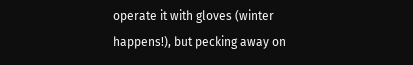operate it with gloves (winter happens!), but pecking away on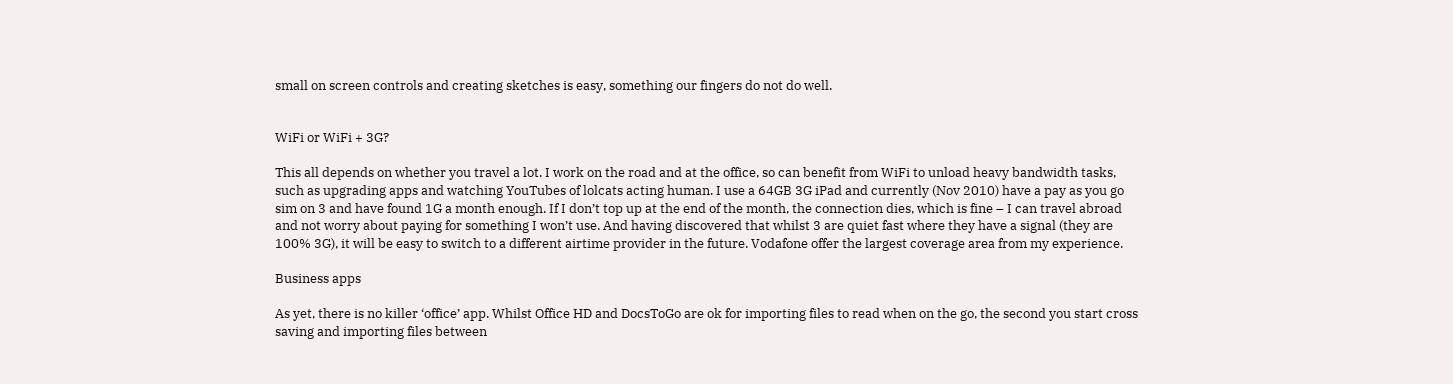small on screen controls and creating sketches is easy, something our fingers do not do well.


WiFi or WiFi + 3G?

This all depends on whether you travel a lot. I work on the road and at the office, so can benefit from WiFi to unload heavy bandwidth tasks, such as upgrading apps and watching YouTubes of lolcats acting human. I use a 64GB 3G iPad and currently (Nov 2010) have a pay as you go sim on 3 and have found 1G a month enough. If I don’t top up at the end of the month, the connection dies, which is fine – I can travel abroad and not worry about paying for something I won’t use. And having discovered that whilst 3 are quiet fast where they have a signal (they are 100% 3G), it will be easy to switch to a different airtime provider in the future. Vodafone offer the largest coverage area from my experience.

Business apps

As yet, there is no killer ‘office’ app. Whilst Office HD and DocsToGo are ok for importing files to read when on the go, the second you start cross saving and importing files between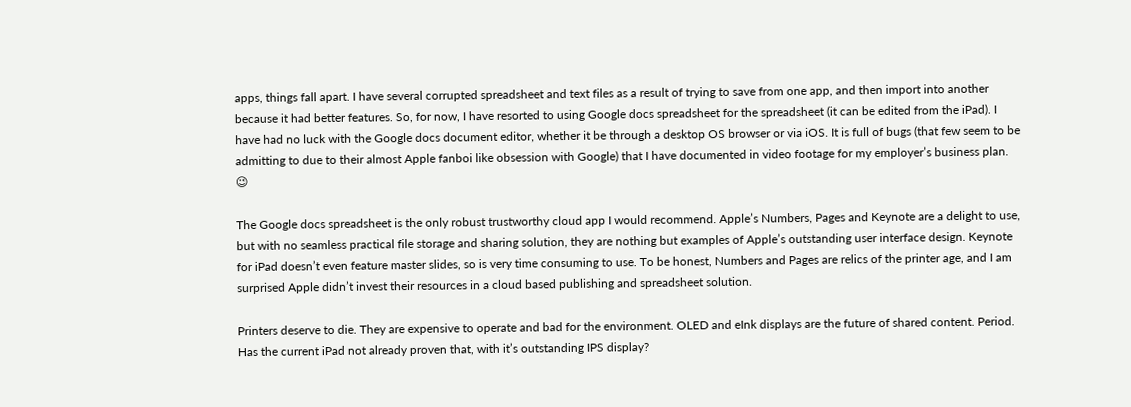apps, things fall apart. I have several corrupted spreadsheet and text files as a result of trying to save from one app, and then import into another because it had better features. So, for now, I have resorted to using Google docs spreadsheet for the spreadsheet (it can be edited from the iPad). I have had no luck with the Google docs document editor, whether it be through a desktop OS browser or via iOS. It is full of bugs (that few seem to be admitting to due to their almost Apple fanboi like obsession with Google) that I have documented in video footage for my employer’s business plan. 😉

The Google docs spreadsheet is the only robust trustworthy cloud app I would recommend. Apple’s Numbers, Pages and Keynote are a delight to use, but with no seamless practical file storage and sharing solution, they are nothing but examples of Apple’s outstanding user interface design. Keynote for iPad doesn’t even feature master slides, so is very time consuming to use. To be honest, Numbers and Pages are relics of the printer age, and I am surprised Apple didn’t invest their resources in a cloud based publishing and spreadsheet solution.

Printers deserve to die. They are expensive to operate and bad for the environment. OLED and eInk displays are the future of shared content. Period. Has the current iPad not already proven that, with it’s outstanding IPS display?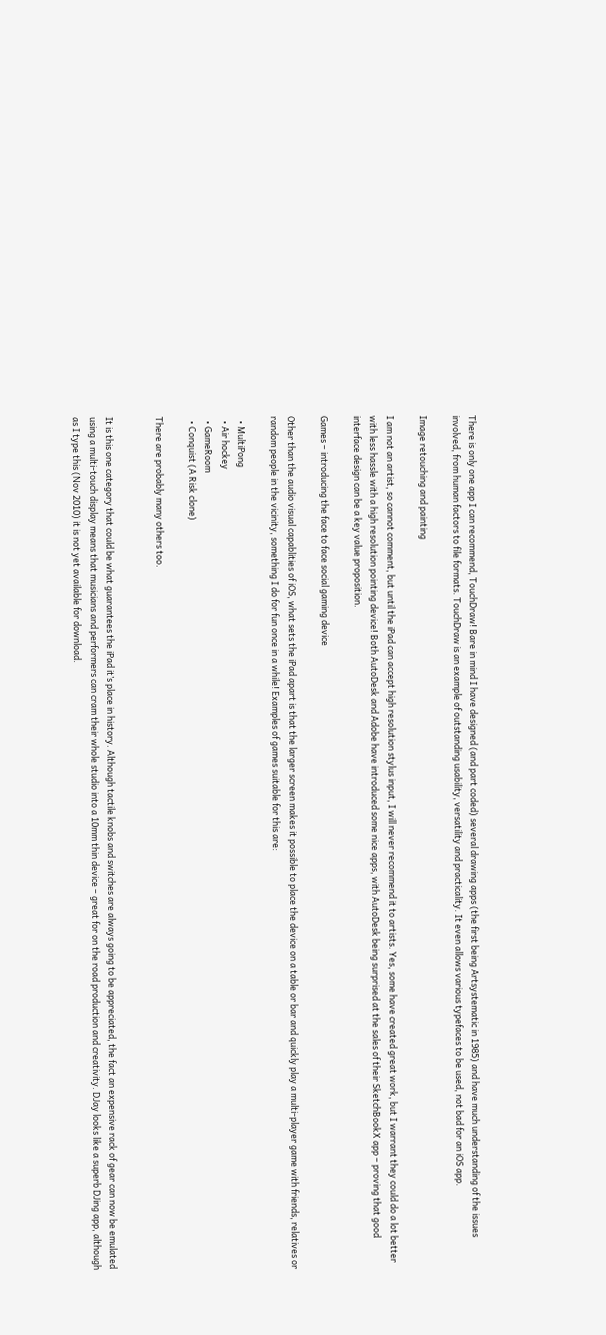There is only one app I can recommend, TouchDraw! Bare in mind I have designed (and part coded) several drawing apps (the first being Artsystematic in 1985) and have much understanding of the issues involved, from human factors to file formats. TouchDraw is an example of outstanding usability, versatility and practicality. It even allows various typefaces to be used, not bad for an iOS app.

Image retouching and painting

I am not an artist, so cannot comment, but until the iPad can accept high resolution stylus input, I will never recommend it to artists. Yes, some have created great work, but I warrant they could do a lot better with less hassle with a high resolution pointing device! Both AutoDesk and Adobe have introduced some nice apps, with AutoDesk being surprised at the sales of their SketchBookX app – proving that good interface design can be a key value proposition.

Games – introducing the face to face social gaming device

Other than the audio visual capablities of iOS, what sets the iPad apart is that the larger screen makes it possible to place the device on a table or bar and quickly play a multi-player game with friends, relatives or random people in the vicinity, something I do for fun once in a while! Examples of games suitable for this are:

  • MultiPong
  • Air hockey
  • GameRoom
  • Conquist (A Risk clone)

There are probably many others too.


It is this one category that could be what guarantees the iPad it’s place in history. Although tactile knobs and switches are always going to be appreciated, the fact an expensive rack of gear can now be emulated using a multi-touch display means that musicians and performers can cram their whole studio into a 10mm thin device – great for on the road production and creativity. DJay looks like a superb DJing app, although as I type this (Nov 2010) it is not yet available for download.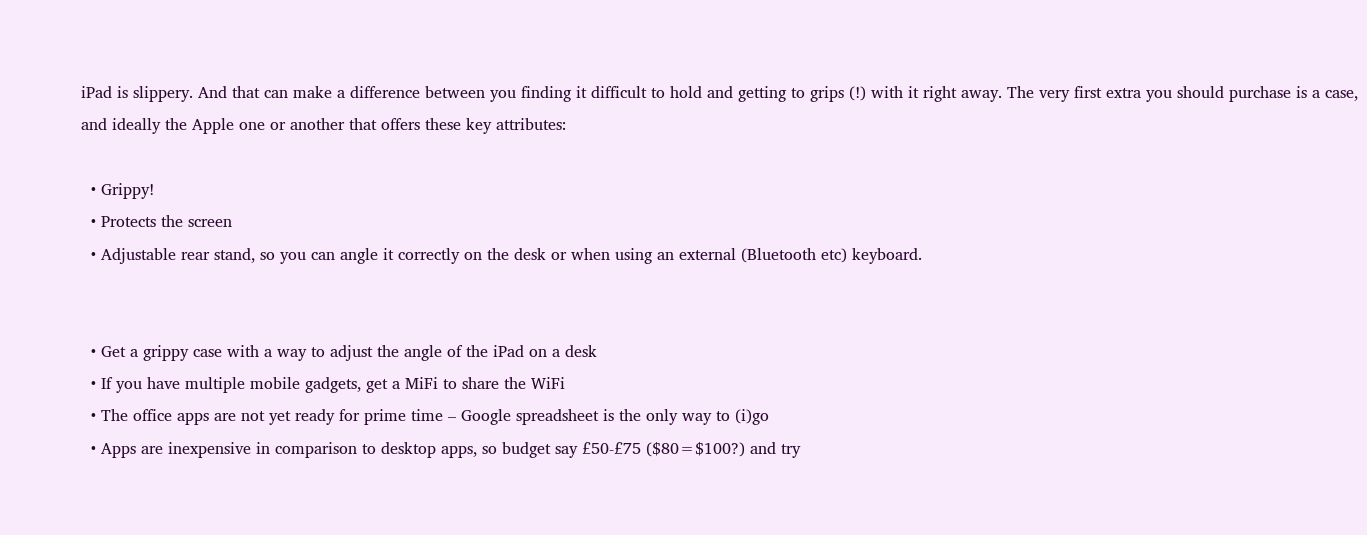iPad is slippery. And that can make a difference between you finding it difficult to hold and getting to grips (!) with it right away. The very first extra you should purchase is a case, and ideally the Apple one or another that offers these key attributes:

  • Grippy!
  • Protects the screen
  • Adjustable rear stand, so you can angle it correctly on the desk or when using an external (Bluetooth etc) keyboard.


  • Get a grippy case with a way to adjust the angle of the iPad on a desk
  • If you have multiple mobile gadgets, get a MiFi to share the WiFi
  • The office apps are not yet ready for prime time – Google spreadsheet is the only way to (i)go
  • Apps are inexpensive in comparison to desktop apps, so budget say £50-£75 ($80=$100?) and try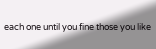each one until you fine those you like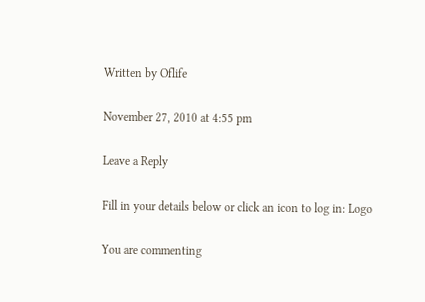Written by Oflife

November 27, 2010 at 4:55 pm

Leave a Reply

Fill in your details below or click an icon to log in: Logo

You are commenting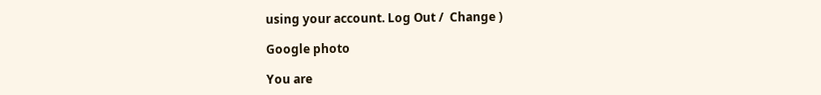using your account. Log Out /  Change )

Google photo

You are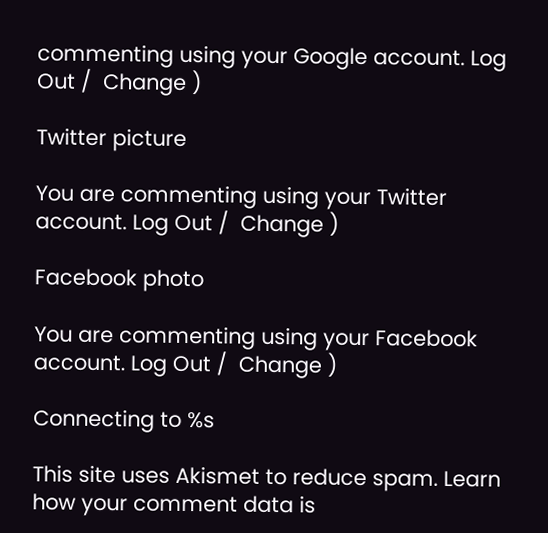commenting using your Google account. Log Out /  Change )

Twitter picture

You are commenting using your Twitter account. Log Out /  Change )

Facebook photo

You are commenting using your Facebook account. Log Out /  Change )

Connecting to %s

This site uses Akismet to reduce spam. Learn how your comment data is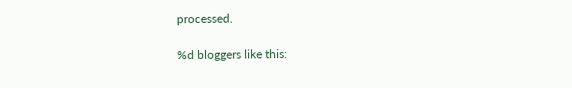processed.

%d bloggers like this: